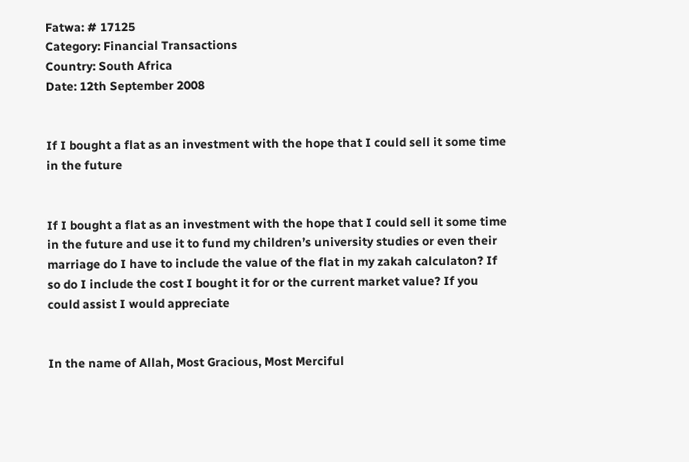Fatwa: # 17125
Category: Financial Transactions
Country: South Africa
Date: 12th September 2008


If I bought a flat as an investment with the hope that I could sell it some time in the future


If I bought a flat as an investment with the hope that I could sell it some time in the future and use it to fund my children’s university studies or even their marriage do I have to include the value of the flat in my zakah calculaton? If so do I include the cost I bought it for or the current market value? If you could assist I would appreciate


In the name of Allah, Most Gracious, Most Merciful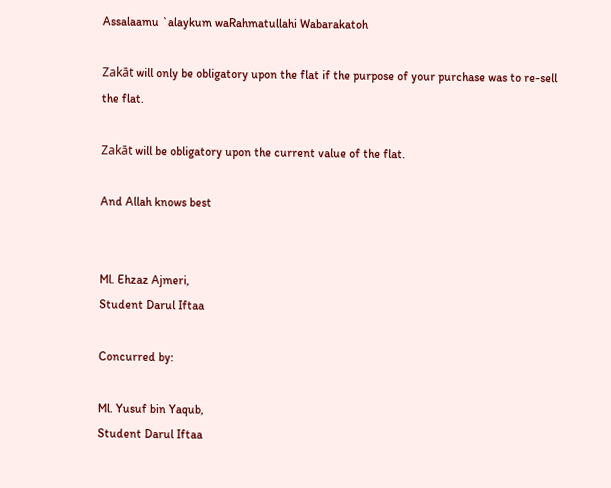Assalaamu `alaykum waRahmatullahi Wabarakatoh

Zakāt will only be obligatory upon the flat if the purpose of your purchase was to re-sell the flat.

Zakāt will be obligatory upon the current value of the flat.

And Allah knows best


Ml. Ehzaz Ajmeri,
Student Darul Iftaa

Concurred by:

Ml. Yusuf bin Yaqub,
Student Darul Iftaa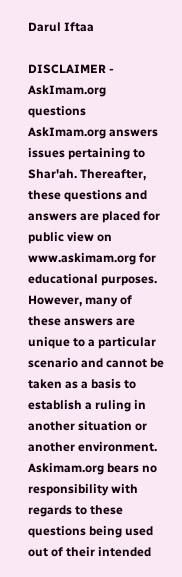Darul Iftaa

DISCLAIMER - AskImam.org questions
AskImam.org answers issues pertaining to Shar'ah. Thereafter, these questions and answers are placed for public view on www.askimam.org for educational purposes. However, many of these answers are unique to a particular scenario and cannot be taken as a basis to establish a ruling in another situation or another environment. Askimam.org bears no responsibility with regards to these questions being used out of their intended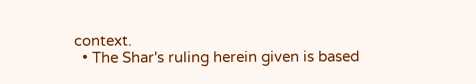context.
  • The Shar's ruling herein given is based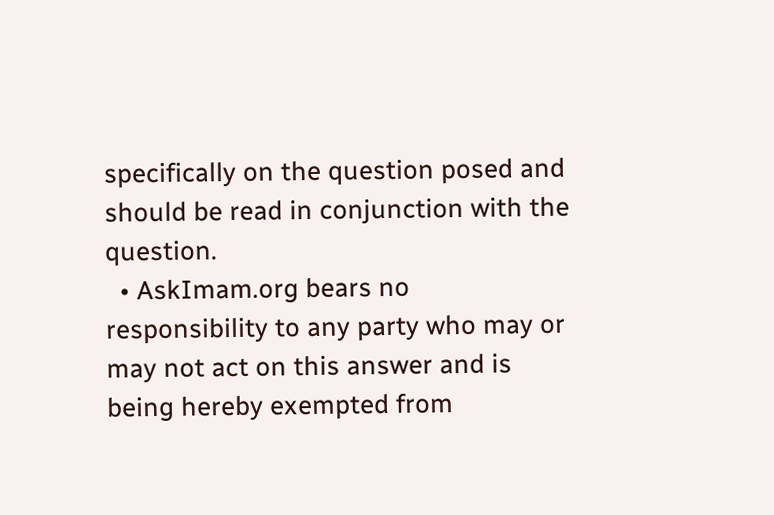specifically on the question posed and should be read in conjunction with the question.
  • AskImam.org bears no responsibility to any party who may or may not act on this answer and is being hereby exempted from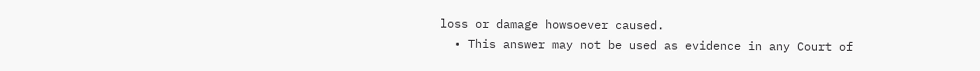loss or damage howsoever caused.
  • This answer may not be used as evidence in any Court of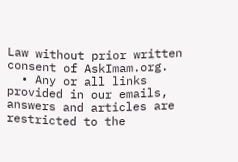Law without prior written consent of AskImam.org.
  • Any or all links provided in our emails, answers and articles are restricted to the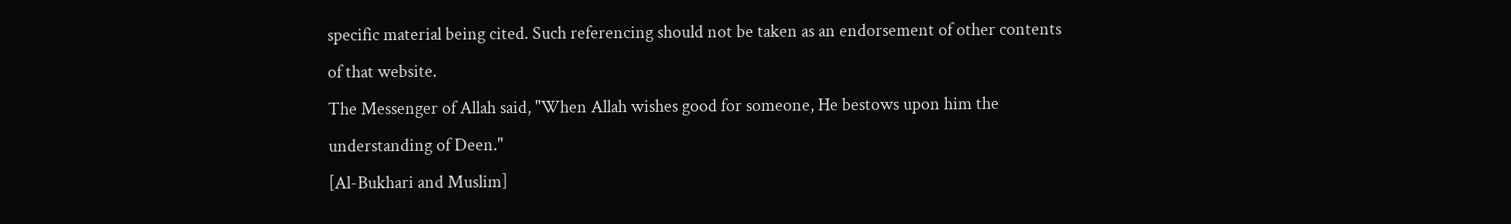specific material being cited. Such referencing should not be taken as an endorsement of other contents of that website.
The Messenger of Allah said, "When Allah wishes good for someone, He bestows upon him the understanding of Deen."
[Al-Bukhari and Muslim]